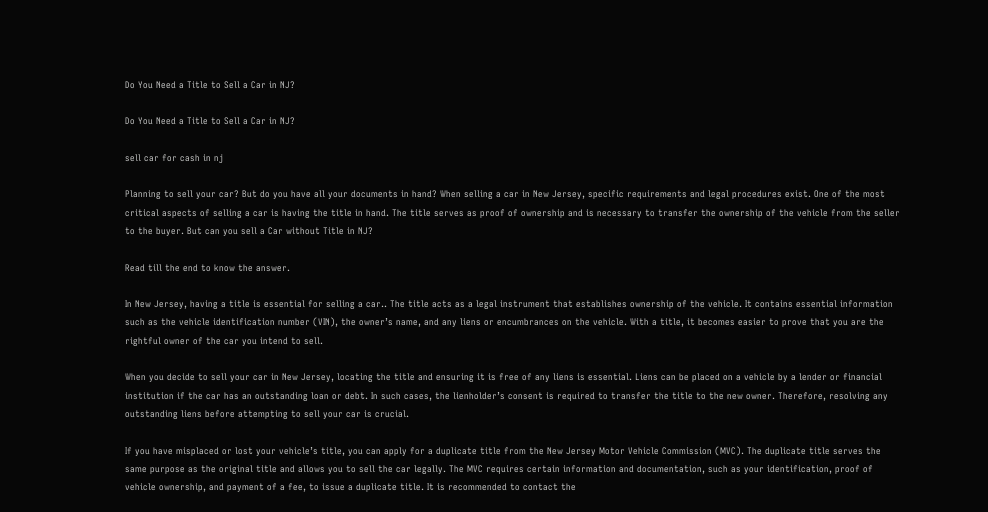Do You Need a Title to Sell a Car in NJ?

Do You Need a Title to Sell a Car in NJ?

sell car for cash in nj

Planning to sell your car? But do you have all your documents in hand? When selling a car in New Jersey, specific requirements and legal procedures exist. One of the most critical aspects of selling a car is having the title in hand. The title serves as proof of ownership and is necessary to transfer the ownership of the vehicle from the seller to the buyer. But can you sell a Car without Title in NJ?

Read till the end to know the answer.

In New Jersey, having a title is essential for selling a car.. The title acts as a legal instrument that establishes ownership of the vehicle. It contains essential information such as the vehicle identification number (VIN), the owner’s name, and any liens or encumbrances on the vehicle. With a title, it becomes easier to prove that you are the rightful owner of the car you intend to sell.

When you decide to sell your car in New Jersey, locating the title and ensuring it is free of any liens is essential. Liens can be placed on a vehicle by a lender or financial institution if the car has an outstanding loan or debt. In such cases, the lienholder’s consent is required to transfer the title to the new owner. Therefore, resolving any outstanding liens before attempting to sell your car is crucial.

If you have misplaced or lost your vehicle’s title, you can apply for a duplicate title from the New Jersey Motor Vehicle Commission (MVC). The duplicate title serves the same purpose as the original title and allows you to sell the car legally. The MVC requires certain information and documentation, such as your identification, proof of vehicle ownership, and payment of a fee, to issue a duplicate title. It is recommended to contact the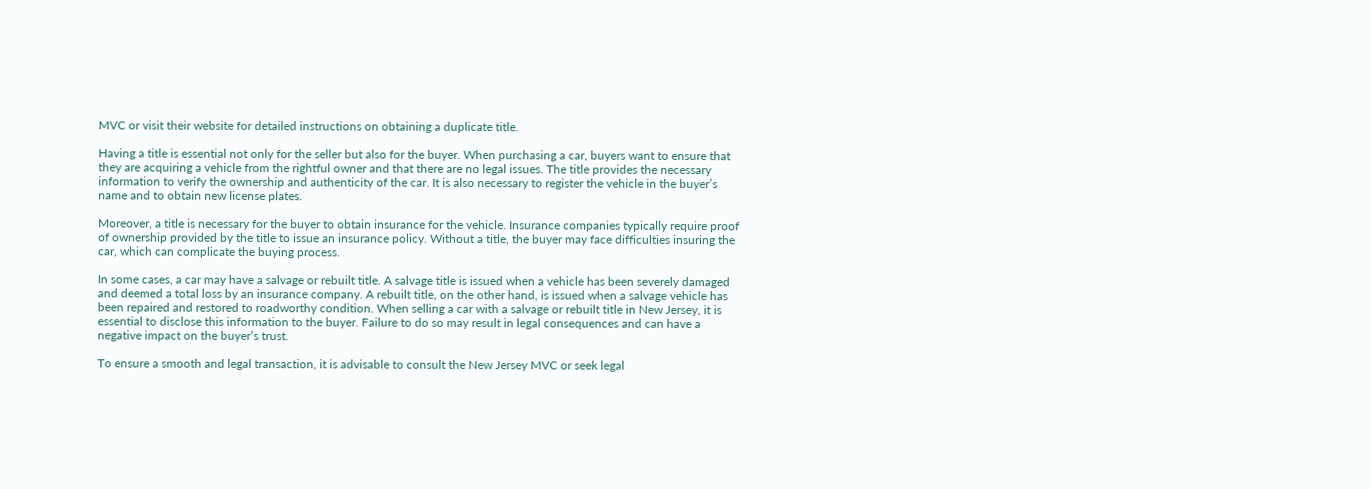MVC or visit their website for detailed instructions on obtaining a duplicate title.

Having a title is essential not only for the seller but also for the buyer. When purchasing a car, buyers want to ensure that they are acquiring a vehicle from the rightful owner and that there are no legal issues. The title provides the necessary information to verify the ownership and authenticity of the car. It is also necessary to register the vehicle in the buyer’s name and to obtain new license plates.

Moreover, a title is necessary for the buyer to obtain insurance for the vehicle. Insurance companies typically require proof of ownership provided by the title to issue an insurance policy. Without a title, the buyer may face difficulties insuring the car, which can complicate the buying process.

In some cases, a car may have a salvage or rebuilt title. A salvage title is issued when a vehicle has been severely damaged and deemed a total loss by an insurance company. A rebuilt title, on the other hand, is issued when a salvage vehicle has been repaired and restored to roadworthy condition. When selling a car with a salvage or rebuilt title in New Jersey, it is essential to disclose this information to the buyer. Failure to do so may result in legal consequences and can have a negative impact on the buyer’s trust.

To ensure a smooth and legal transaction, it is advisable to consult the New Jersey MVC or seek legal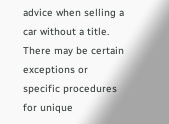advice when selling a car without a title. There may be certain exceptions or specific procedures for unique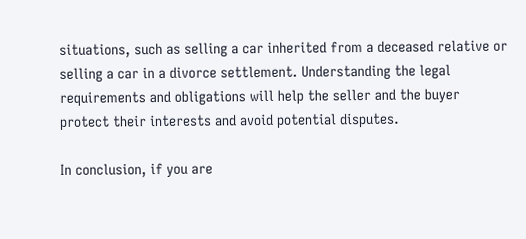situations, such as selling a car inherited from a deceased relative or selling a car in a divorce settlement. Understanding the legal requirements and obligations will help the seller and the buyer protect their interests and avoid potential disputes.

In conclusion, if you are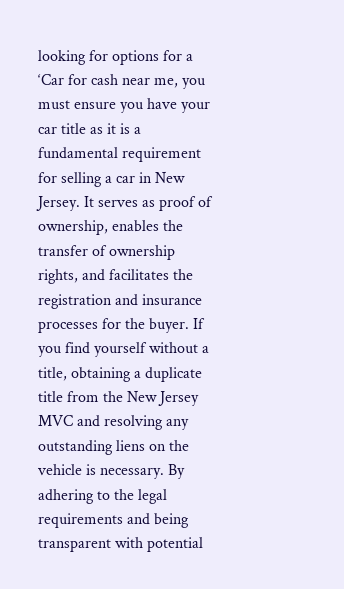looking for options for a ‘Car for cash near me, you must ensure you have your car title as it is a fundamental requirement for selling a car in New Jersey. It serves as proof of ownership, enables the transfer of ownership rights, and facilitates the registration and insurance processes for the buyer. If you find yourself without a title, obtaining a duplicate title from the New Jersey MVC and resolving any outstanding liens on the vehicle is necessary. By adhering to the legal requirements and being transparent with potential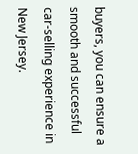buyers, you can ensure a smooth and successful car-selling experience in New Jersey.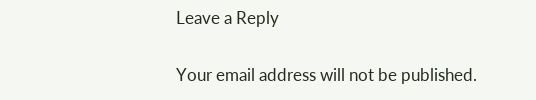Leave a Reply

Your email address will not be published.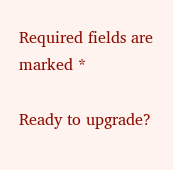Required fields are marked *

Ready to upgrade?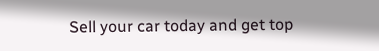Sell your car today and get top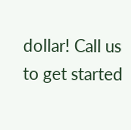dollar! Call us to get started